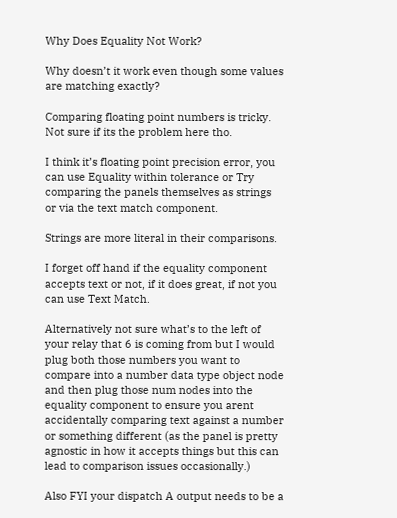Why Does Equality Not Work?

Why doesn’t it work even though some values are matching exactly?

Comparing floating point numbers is tricky. Not sure if its the problem here tho.

I think it’s floating point precision error, you can use Equality within tolerance or Try comparing the panels themselves as strings or via the text match component.

Strings are more literal in their comparisons.

I forget off hand if the equality component accepts text or not, if it does great, if not you can use Text Match.

Alternatively not sure what’s to the left of your relay that 6 is coming from but I would plug both those numbers you want to compare into a number data type object node and then plug those num nodes into the equality component to ensure you arent accidentally comparing text against a number or something different (as the panel is pretty agnostic in how it accepts things but this can lead to comparison issues occasionally.)

Also FYI your dispatch A output needs to be a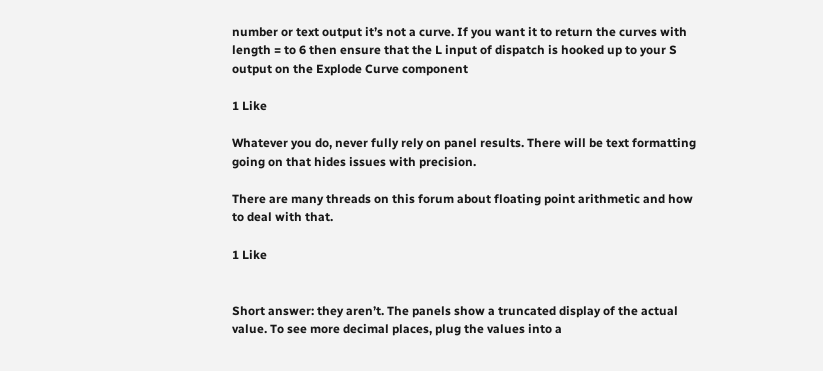number or text output it’s not a curve. If you want it to return the curves with length = to 6 then ensure that the L input of dispatch is hooked up to your S output on the Explode Curve component

1 Like

Whatever you do, never fully rely on panel results. There will be text formatting going on that hides issues with precision.

There are many threads on this forum about floating point arithmetic and how to deal with that.

1 Like


Short answer: they aren’t. The panels show a truncated display of the actual value. To see more decimal places, plug the values into a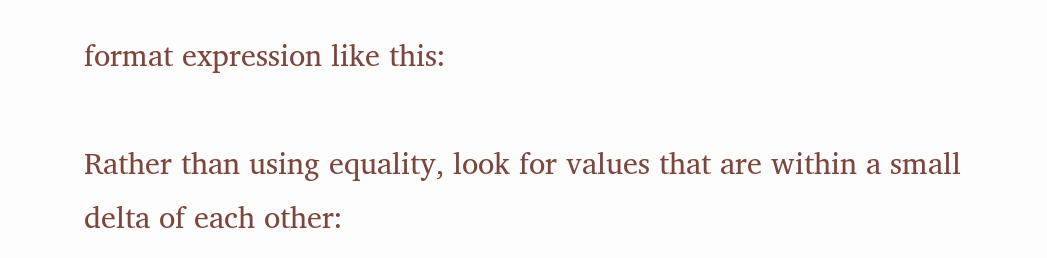format expression like this:

Rather than using equality, look for values that are within a small delta of each other: